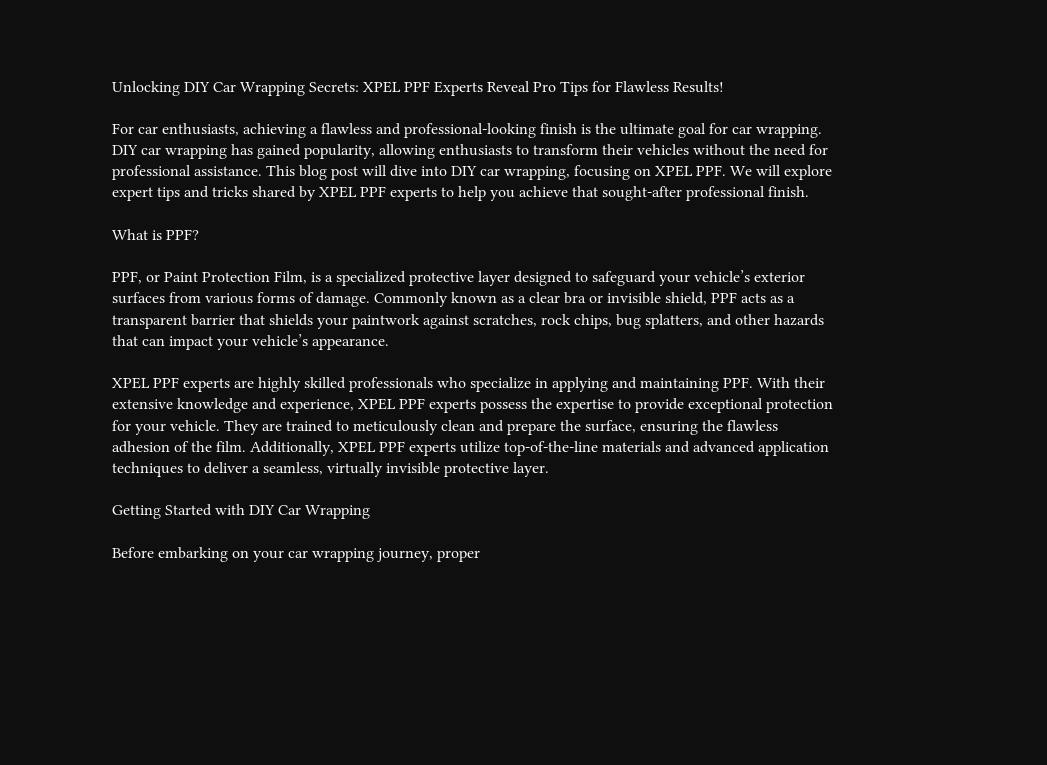Unlocking DIY Car Wrapping Secrets: XPEL PPF Experts Reveal Pro Tips for Flawless Results!

For car enthusiasts, achieving a flawless and professional-looking finish is the ultimate goal for car wrapping. DIY car wrapping has gained popularity, allowing enthusiasts to transform their vehicles without the need for professional assistance. This blog post will dive into DIY car wrapping, focusing on XPEL PPF. We will explore expert tips and tricks shared by XPEL PPF experts to help you achieve that sought-after professional finish.

What is PPF?

PPF, or Paint Protection Film, is a specialized protective layer designed to safeguard your vehicle’s exterior surfaces from various forms of damage. Commonly known as a clear bra or invisible shield, PPF acts as a transparent barrier that shields your paintwork against scratches, rock chips, bug splatters, and other hazards that can impact your vehicle’s appearance.

XPEL PPF experts are highly skilled professionals who specialize in applying and maintaining PPF. With their extensive knowledge and experience, XPEL PPF experts possess the expertise to provide exceptional protection for your vehicle. They are trained to meticulously clean and prepare the surface, ensuring the flawless adhesion of the film. Additionally, XPEL PPF experts utilize top-of-the-line materials and advanced application techniques to deliver a seamless, virtually invisible protective layer.

Getting Started with DIY Car Wrapping

Before embarking on your car wrapping journey, proper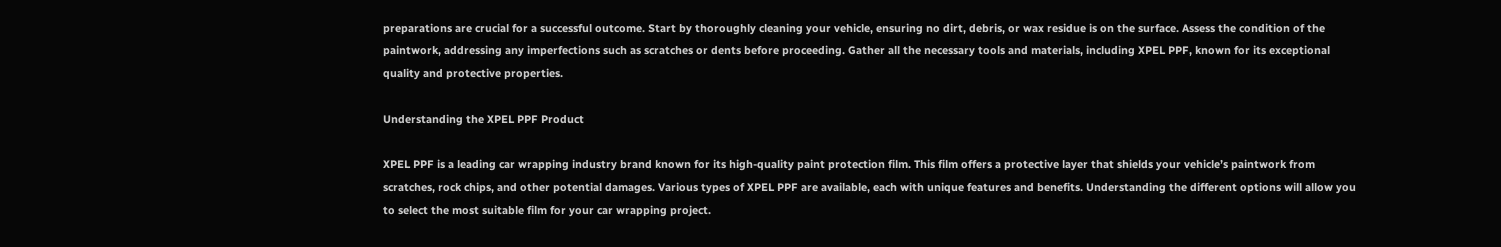preparations are crucial for a successful outcome. Start by thoroughly cleaning your vehicle, ensuring no dirt, debris, or wax residue is on the surface. Assess the condition of the paintwork, addressing any imperfections such as scratches or dents before proceeding. Gather all the necessary tools and materials, including XPEL PPF, known for its exceptional quality and protective properties.

Understanding the XPEL PPF Product

XPEL PPF is a leading car wrapping industry brand known for its high-quality paint protection film. This film offers a protective layer that shields your vehicle’s paintwork from scratches, rock chips, and other potential damages. Various types of XPEL PPF are available, each with unique features and benefits. Understanding the different options will allow you to select the most suitable film for your car wrapping project.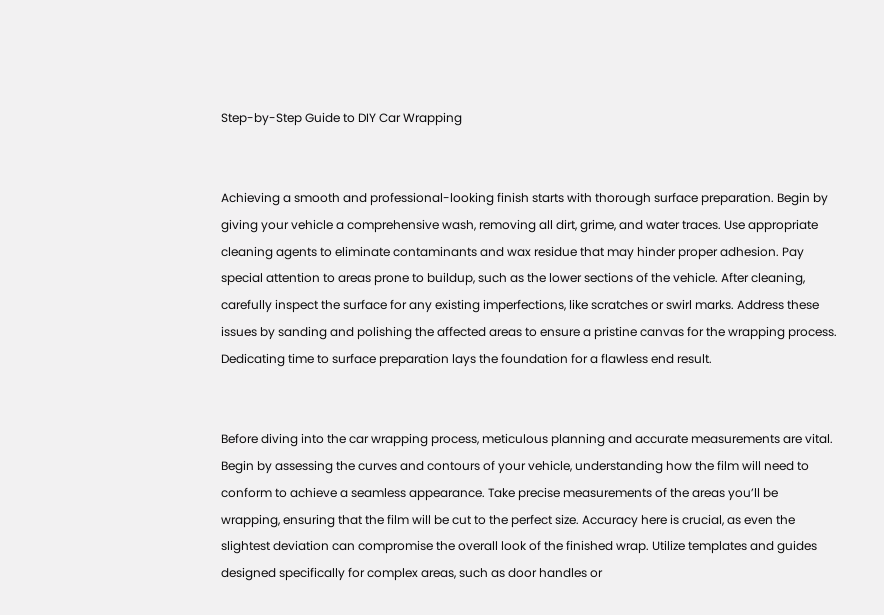Step-by-Step Guide to DIY Car Wrapping


Achieving a smooth and professional-looking finish starts with thorough surface preparation. Begin by giving your vehicle a comprehensive wash, removing all dirt, grime, and water traces. Use appropriate cleaning agents to eliminate contaminants and wax residue that may hinder proper adhesion. Pay special attention to areas prone to buildup, such as the lower sections of the vehicle. After cleaning, carefully inspect the surface for any existing imperfections, like scratches or swirl marks. Address these issues by sanding and polishing the affected areas to ensure a pristine canvas for the wrapping process. Dedicating time to surface preparation lays the foundation for a flawless end result.


Before diving into the car wrapping process, meticulous planning and accurate measurements are vital. Begin by assessing the curves and contours of your vehicle, understanding how the film will need to conform to achieve a seamless appearance. Take precise measurements of the areas you’ll be wrapping, ensuring that the film will be cut to the perfect size. Accuracy here is crucial, as even the slightest deviation can compromise the overall look of the finished wrap. Utilize templates and guides designed specifically for complex areas, such as door handles or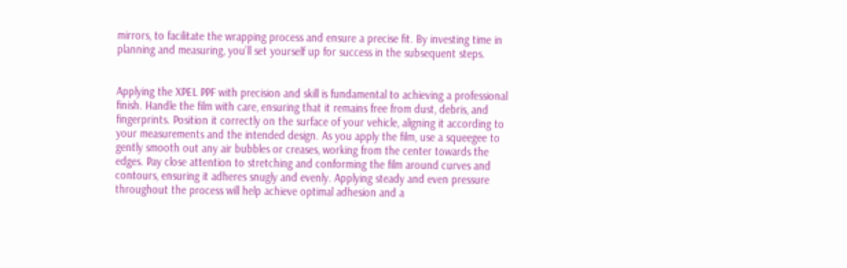mirrors, to facilitate the wrapping process and ensure a precise fit. By investing time in planning and measuring, you’ll set yourself up for success in the subsequent steps.


Applying the XPEL PPF with precision and skill is fundamental to achieving a professional finish. Handle the film with care, ensuring that it remains free from dust, debris, and fingerprints. Position it correctly on the surface of your vehicle, aligning it according to your measurements and the intended design. As you apply the film, use a squeegee to gently smooth out any air bubbles or creases, working from the center towards the edges. Pay close attention to stretching and conforming the film around curves and contours, ensuring it adheres snugly and evenly. Applying steady and even pressure throughout the process will help achieve optimal adhesion and a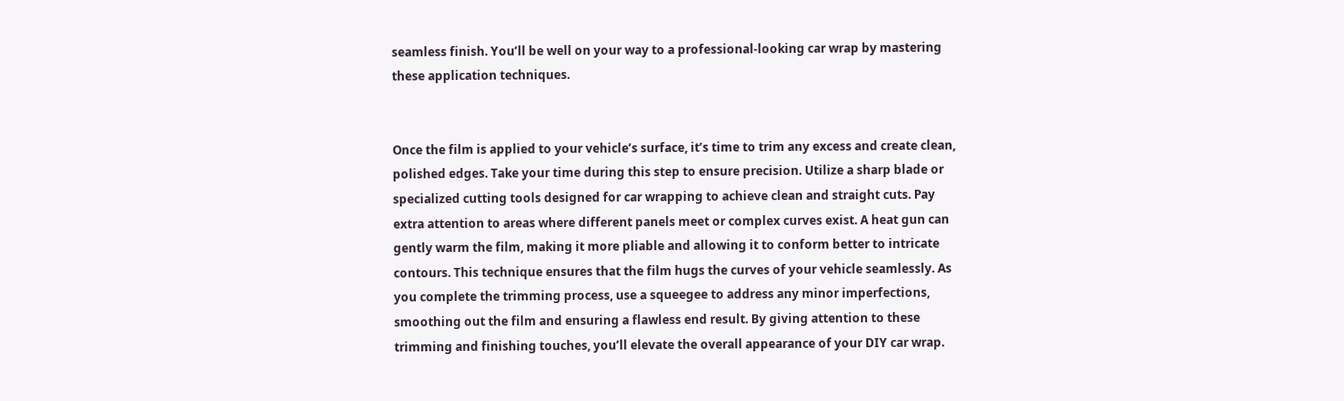seamless finish. You’ll be well on your way to a professional-looking car wrap by mastering these application techniques.


Once the film is applied to your vehicle’s surface, it’s time to trim any excess and create clean, polished edges. Take your time during this step to ensure precision. Utilize a sharp blade or specialized cutting tools designed for car wrapping to achieve clean and straight cuts. Pay extra attention to areas where different panels meet or complex curves exist. A heat gun can gently warm the film, making it more pliable and allowing it to conform better to intricate contours. This technique ensures that the film hugs the curves of your vehicle seamlessly. As you complete the trimming process, use a squeegee to address any minor imperfections, smoothing out the film and ensuring a flawless end result. By giving attention to these trimming and finishing touches, you’ll elevate the overall appearance of your DIY car wrap.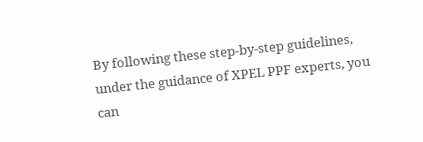By following these step-by-step guidelines, under the guidance of XPEL PPF experts, you can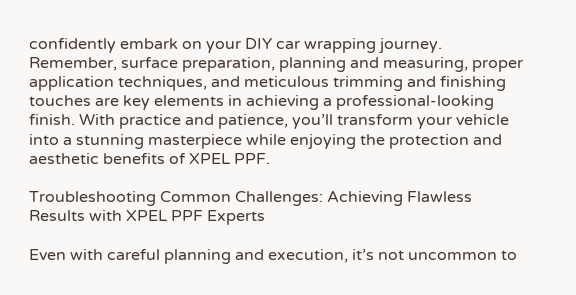confidently embark on your DIY car wrapping journey. Remember, surface preparation, planning and measuring, proper application techniques, and meticulous trimming and finishing touches are key elements in achieving a professional-looking finish. With practice and patience, you’ll transform your vehicle into a stunning masterpiece while enjoying the protection and aesthetic benefits of XPEL PPF.

Troubleshooting Common Challenges: Achieving Flawless Results with XPEL PPF Experts

Even with careful planning and execution, it’s not uncommon to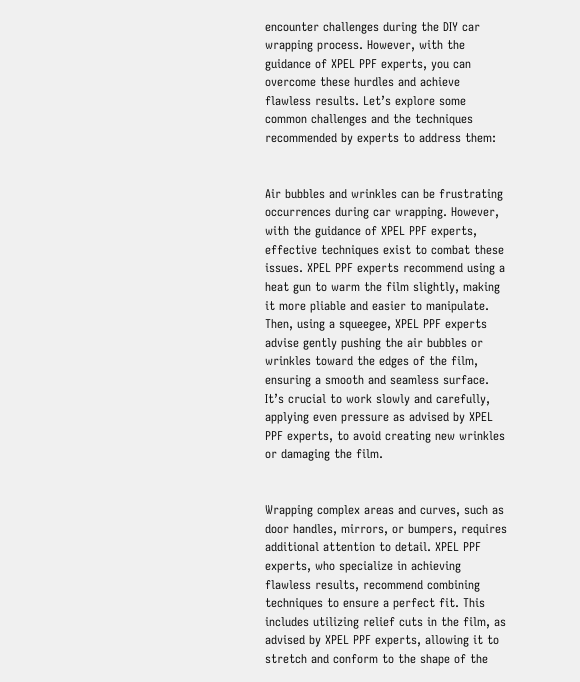encounter challenges during the DIY car wrapping process. However, with the guidance of XPEL PPF experts, you can overcome these hurdles and achieve flawless results. Let’s explore some common challenges and the techniques recommended by experts to address them:


Air bubbles and wrinkles can be frustrating occurrences during car wrapping. However, with the guidance of XPEL PPF experts, effective techniques exist to combat these issues. XPEL PPF experts recommend using a heat gun to warm the film slightly, making it more pliable and easier to manipulate. Then, using a squeegee, XPEL PPF experts advise gently pushing the air bubbles or wrinkles toward the edges of the film, ensuring a smooth and seamless surface. It’s crucial to work slowly and carefully, applying even pressure as advised by XPEL PPF experts, to avoid creating new wrinkles or damaging the film.


Wrapping complex areas and curves, such as door handles, mirrors, or bumpers, requires additional attention to detail. XPEL PPF experts, who specialize in achieving flawless results, recommend combining techniques to ensure a perfect fit. This includes utilizing relief cuts in the film, as advised by XPEL PPF experts, allowing it to stretch and conform to the shape of the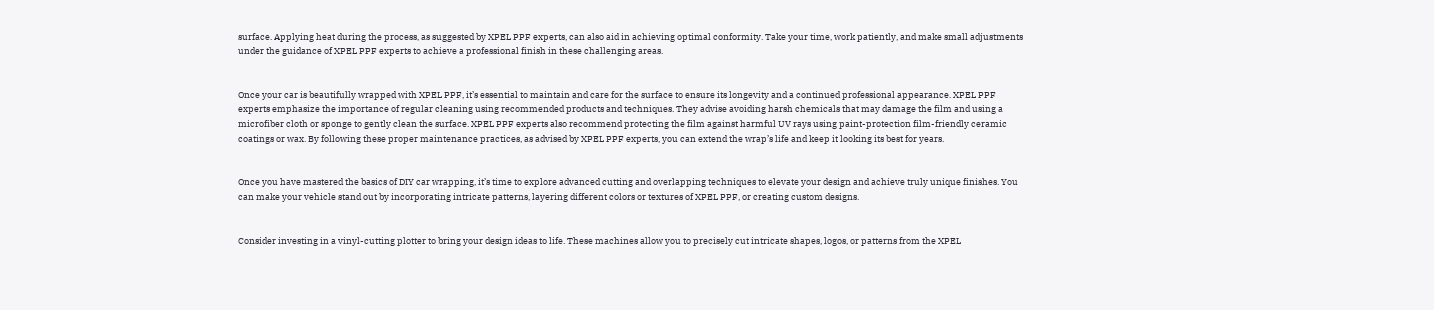surface. Applying heat during the process, as suggested by XPEL PPF experts, can also aid in achieving optimal conformity. Take your time, work patiently, and make small adjustments under the guidance of XPEL PPF experts to achieve a professional finish in these challenging areas.


Once your car is beautifully wrapped with XPEL PPF, it’s essential to maintain and care for the surface to ensure its longevity and a continued professional appearance. XPEL PPF experts emphasize the importance of regular cleaning using recommended products and techniques. They advise avoiding harsh chemicals that may damage the film and using a microfiber cloth or sponge to gently clean the surface. XPEL PPF experts also recommend protecting the film against harmful UV rays using paint-protection film-friendly ceramic coatings or wax. By following these proper maintenance practices, as advised by XPEL PPF experts, you can extend the wrap’s life and keep it looking its best for years.


Once you have mastered the basics of DIY car wrapping, it’s time to explore advanced cutting and overlapping techniques to elevate your design and achieve truly unique finishes. You can make your vehicle stand out by incorporating intricate patterns, layering different colors or textures of XPEL PPF, or creating custom designs.


Consider investing in a vinyl-cutting plotter to bring your design ideas to life. These machines allow you to precisely cut intricate shapes, logos, or patterns from the XPEL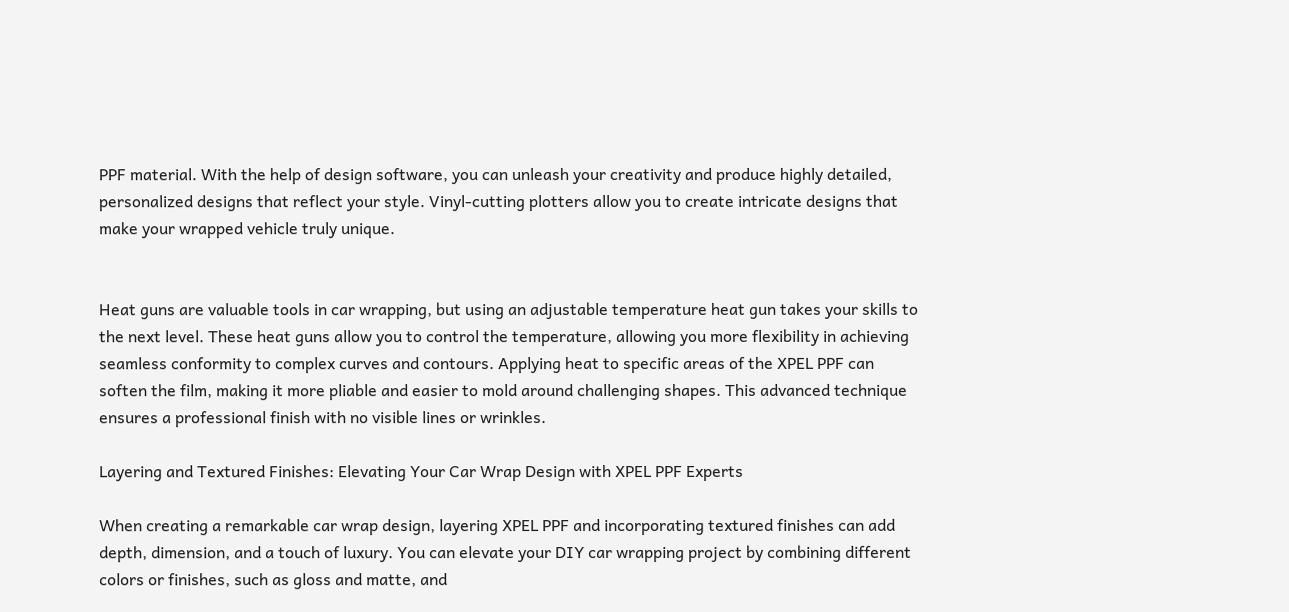PPF material. With the help of design software, you can unleash your creativity and produce highly detailed, personalized designs that reflect your style. Vinyl-cutting plotters allow you to create intricate designs that make your wrapped vehicle truly unique.


Heat guns are valuable tools in car wrapping, but using an adjustable temperature heat gun takes your skills to the next level. These heat guns allow you to control the temperature, allowing you more flexibility in achieving seamless conformity to complex curves and contours. Applying heat to specific areas of the XPEL PPF can soften the film, making it more pliable and easier to mold around challenging shapes. This advanced technique ensures a professional finish with no visible lines or wrinkles.

Layering and Textured Finishes: Elevating Your Car Wrap Design with XPEL PPF Experts

When creating a remarkable car wrap design, layering XPEL PPF and incorporating textured finishes can add depth, dimension, and a touch of luxury. You can elevate your DIY car wrapping project by combining different colors or finishes, such as gloss and matte, and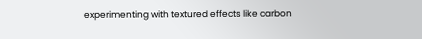experimenting with textured effects like carbon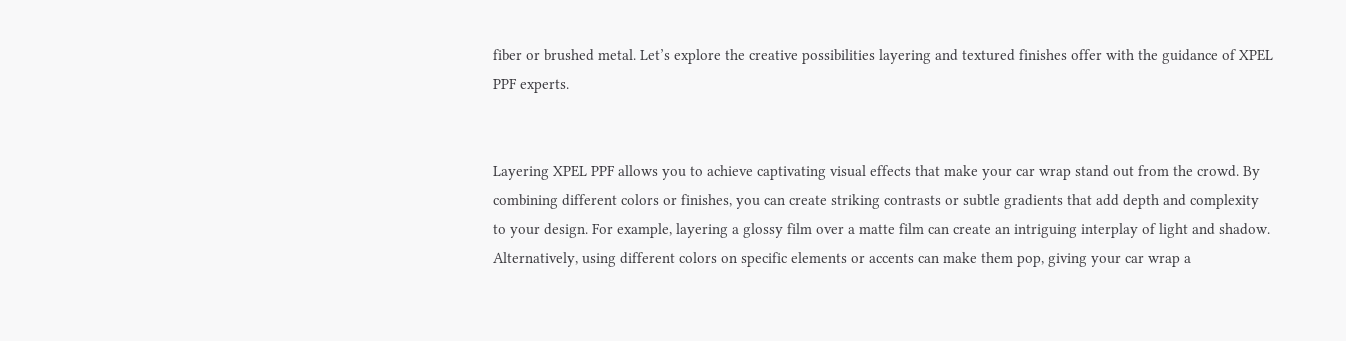fiber or brushed metal. Let’s explore the creative possibilities layering and textured finishes offer with the guidance of XPEL PPF experts.


Layering XPEL PPF allows you to achieve captivating visual effects that make your car wrap stand out from the crowd. By combining different colors or finishes, you can create striking contrasts or subtle gradients that add depth and complexity to your design. For example, layering a glossy film over a matte film can create an intriguing interplay of light and shadow. Alternatively, using different colors on specific elements or accents can make them pop, giving your car wrap a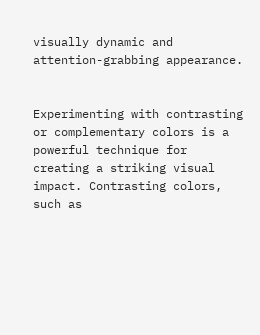visually dynamic and attention-grabbing appearance.


Experimenting with contrasting or complementary colors is a powerful technique for creating a striking visual impact. Contrasting colors, such as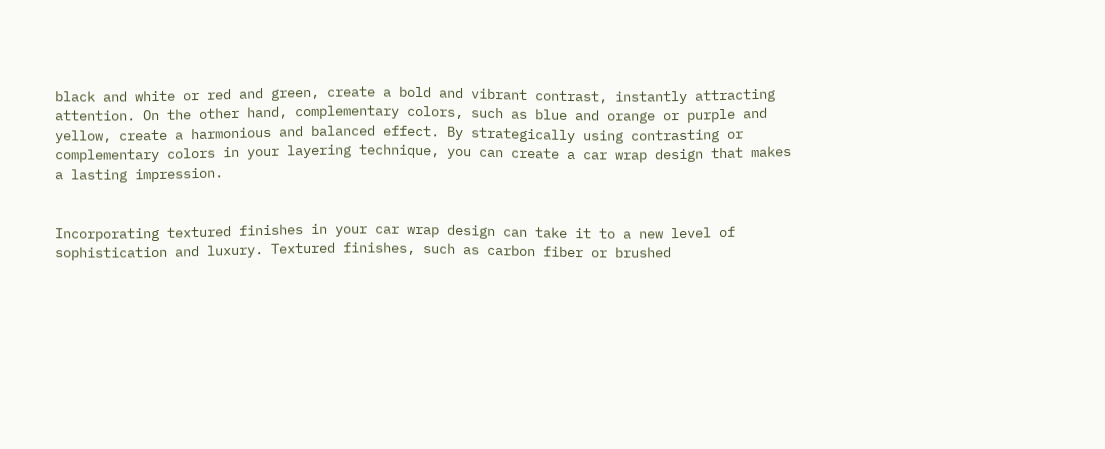black and white or red and green, create a bold and vibrant contrast, instantly attracting attention. On the other hand, complementary colors, such as blue and orange or purple and yellow, create a harmonious and balanced effect. By strategically using contrasting or complementary colors in your layering technique, you can create a car wrap design that makes a lasting impression.


Incorporating textured finishes in your car wrap design can take it to a new level of sophistication and luxury. Textured finishes, such as carbon fiber or brushed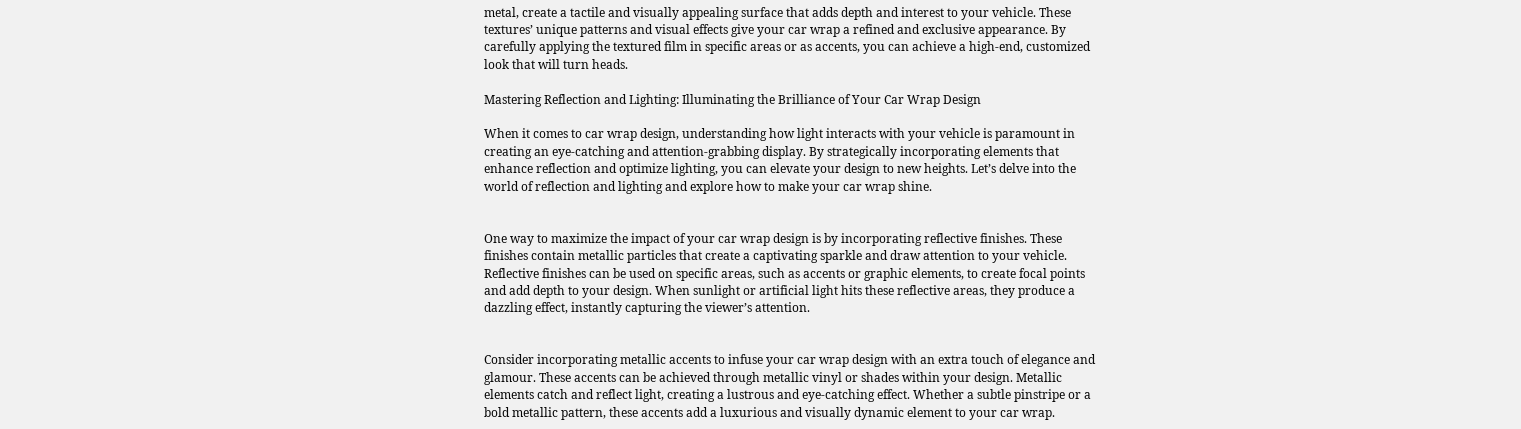metal, create a tactile and visually appealing surface that adds depth and interest to your vehicle. These textures’ unique patterns and visual effects give your car wrap a refined and exclusive appearance. By carefully applying the textured film in specific areas or as accents, you can achieve a high-end, customized look that will turn heads.

Mastering Reflection and Lighting: Illuminating the Brilliance of Your Car Wrap Design

When it comes to car wrap design, understanding how light interacts with your vehicle is paramount in creating an eye-catching and attention-grabbing display. By strategically incorporating elements that enhance reflection and optimize lighting, you can elevate your design to new heights. Let’s delve into the world of reflection and lighting and explore how to make your car wrap shine.


One way to maximize the impact of your car wrap design is by incorporating reflective finishes. These finishes contain metallic particles that create a captivating sparkle and draw attention to your vehicle. Reflective finishes can be used on specific areas, such as accents or graphic elements, to create focal points and add depth to your design. When sunlight or artificial light hits these reflective areas, they produce a dazzling effect, instantly capturing the viewer’s attention.


Consider incorporating metallic accents to infuse your car wrap design with an extra touch of elegance and glamour. These accents can be achieved through metallic vinyl or shades within your design. Metallic elements catch and reflect light, creating a lustrous and eye-catching effect. Whether a subtle pinstripe or a bold metallic pattern, these accents add a luxurious and visually dynamic element to your car wrap.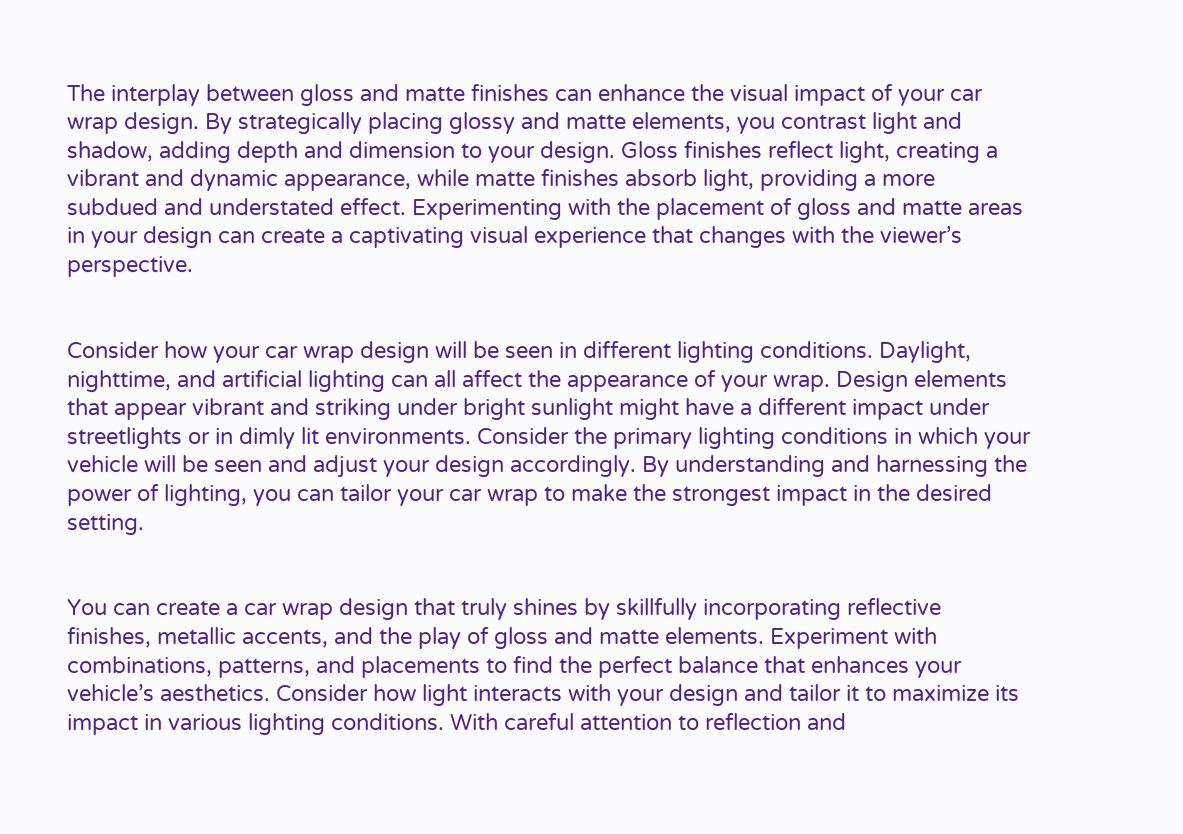The interplay between gloss and matte finishes can enhance the visual impact of your car wrap design. By strategically placing glossy and matte elements, you contrast light and shadow, adding depth and dimension to your design. Gloss finishes reflect light, creating a vibrant and dynamic appearance, while matte finishes absorb light, providing a more subdued and understated effect. Experimenting with the placement of gloss and matte areas in your design can create a captivating visual experience that changes with the viewer’s perspective.


Consider how your car wrap design will be seen in different lighting conditions. Daylight, nighttime, and artificial lighting can all affect the appearance of your wrap. Design elements that appear vibrant and striking under bright sunlight might have a different impact under streetlights or in dimly lit environments. Consider the primary lighting conditions in which your vehicle will be seen and adjust your design accordingly. By understanding and harnessing the power of lighting, you can tailor your car wrap to make the strongest impact in the desired setting.


You can create a car wrap design that truly shines by skillfully incorporating reflective finishes, metallic accents, and the play of gloss and matte elements. Experiment with combinations, patterns, and placements to find the perfect balance that enhances your vehicle’s aesthetics. Consider how light interacts with your design and tailor it to maximize its impact in various lighting conditions. With careful attention to reflection and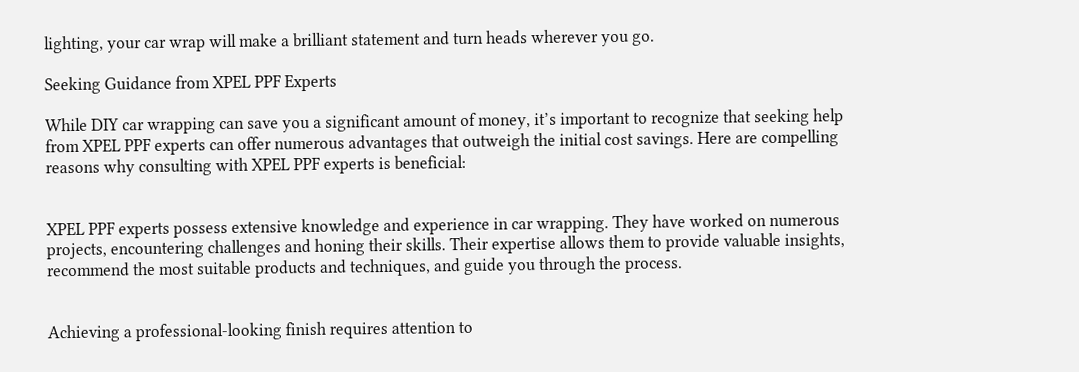lighting, your car wrap will make a brilliant statement and turn heads wherever you go.

Seeking Guidance from XPEL PPF Experts

While DIY car wrapping can save you a significant amount of money, it’s important to recognize that seeking help from XPEL PPF experts can offer numerous advantages that outweigh the initial cost savings. Here are compelling reasons why consulting with XPEL PPF experts is beneficial:


XPEL PPF experts possess extensive knowledge and experience in car wrapping. They have worked on numerous projects, encountering challenges and honing their skills. Their expertise allows them to provide valuable insights, recommend the most suitable products and techniques, and guide you through the process.


Achieving a professional-looking finish requires attention to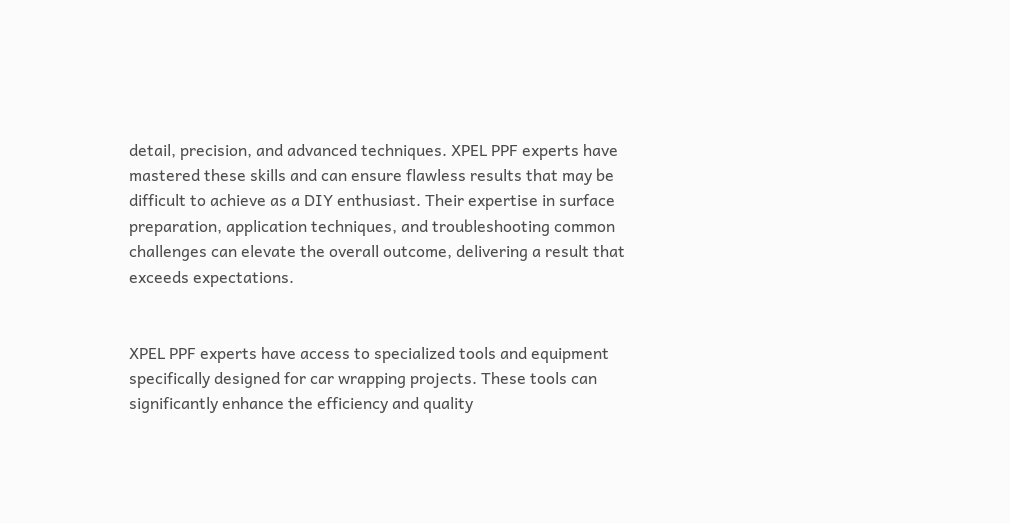detail, precision, and advanced techniques. XPEL PPF experts have mastered these skills and can ensure flawless results that may be difficult to achieve as a DIY enthusiast. Their expertise in surface preparation, application techniques, and troubleshooting common challenges can elevate the overall outcome, delivering a result that exceeds expectations.


XPEL PPF experts have access to specialized tools and equipment specifically designed for car wrapping projects. These tools can significantly enhance the efficiency and quality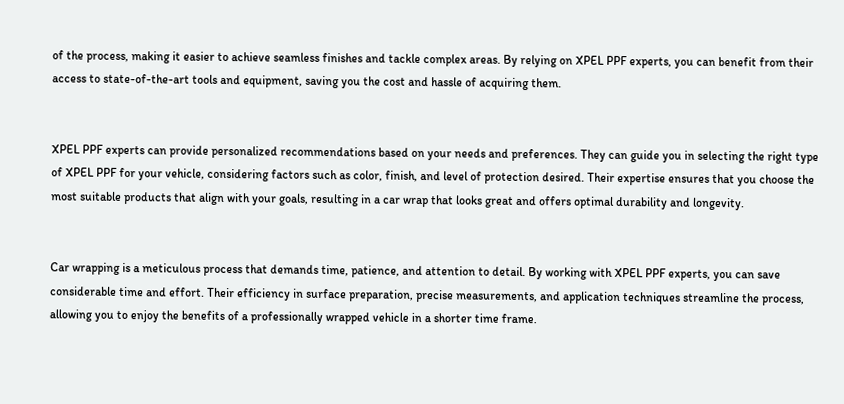of the process, making it easier to achieve seamless finishes and tackle complex areas. By relying on XPEL PPF experts, you can benefit from their access to state-of-the-art tools and equipment, saving you the cost and hassle of acquiring them.


XPEL PPF experts can provide personalized recommendations based on your needs and preferences. They can guide you in selecting the right type of XPEL PPF for your vehicle, considering factors such as color, finish, and level of protection desired. Their expertise ensures that you choose the most suitable products that align with your goals, resulting in a car wrap that looks great and offers optimal durability and longevity.


Car wrapping is a meticulous process that demands time, patience, and attention to detail. By working with XPEL PPF experts, you can save considerable time and effort. Their efficiency in surface preparation, precise measurements, and application techniques streamline the process, allowing you to enjoy the benefits of a professionally wrapped vehicle in a shorter time frame.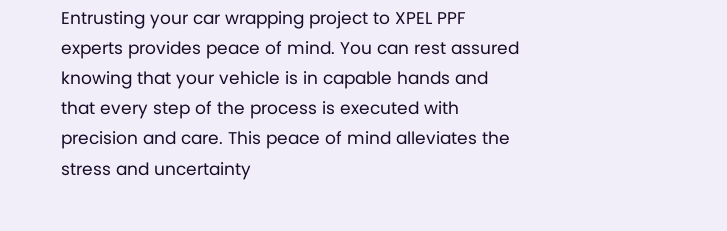Entrusting your car wrapping project to XPEL PPF experts provides peace of mind. You can rest assured knowing that your vehicle is in capable hands and that every step of the process is executed with precision and care. This peace of mind alleviates the stress and uncertainty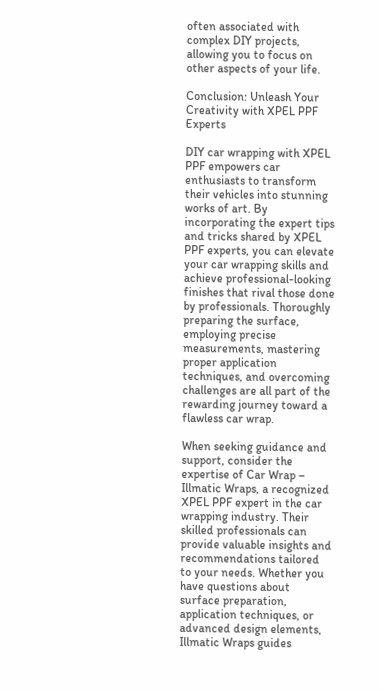often associated with complex DIY projects, allowing you to focus on other aspects of your life.

Conclusion: Unleash Your Creativity with XPEL PPF Experts

DIY car wrapping with XPEL PPF empowers car enthusiasts to transform their vehicles into stunning works of art. By incorporating the expert tips and tricks shared by XPEL PPF experts, you can elevate your car wrapping skills and achieve professional-looking finishes that rival those done by professionals. Thoroughly preparing the surface, employing precise measurements, mastering proper application techniques, and overcoming challenges are all part of the rewarding journey toward a flawless car wrap.

When seeking guidance and support, consider the expertise of Car Wrap – Illmatic Wraps, a recognized XPEL PPF expert in the car wrapping industry. Their skilled professionals can provide valuable insights and recommendations tailored to your needs. Whether you have questions about surface preparation, application techniques, or advanced design elements, Illmatic Wraps guides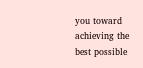you toward achieving the best possible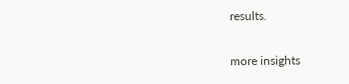results.

more insights